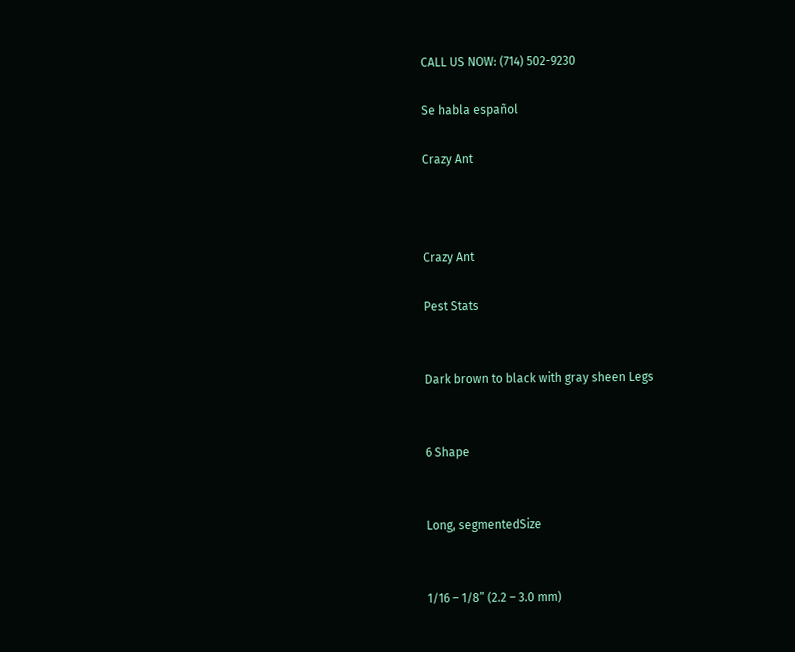CALL US NOW: (714) 502-9230

Se habla español

Crazy Ant



Crazy Ant

Pest Stats


Dark brown to black with gray sheen Legs


6 Shape


Long, segmentedSize


1/16 – 1/8” (2.2 – 3.0 mm)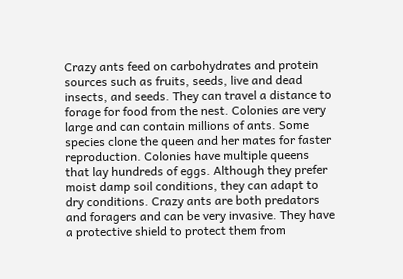Crazy ants feed on carbohydrates and protein sources such as fruits, seeds, live and dead insects, and seeds. They can travel a distance to forage for food from the nest. Colonies are very large and can contain millions of ants. Some species clone the queen and her mates for faster reproduction. Colonies have multiple queens that lay hundreds of eggs. Although they prefer moist damp soil conditions, they can adapt to dry conditions. Crazy ants are both predators and foragers and can be very invasive. They have a protective shield to protect them from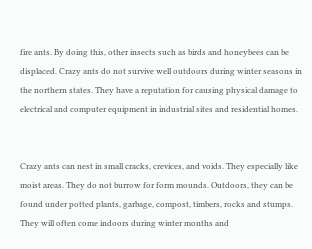fire ants. By doing this, other insects such as birds and honeybees can be displaced. Crazy ants do not survive well outdoors during winter seasons in the northern states. They have a reputation for causing physical damage to electrical and computer equipment in industrial sites and residential homes.


Crazy ants can nest in small cracks, crevices, and voids. They especially like moist areas. They do not burrow for form mounds. Outdoors, they can be found under potted plants, garbage, compost, timbers, rocks and stumps. They will often come indoors during winter months and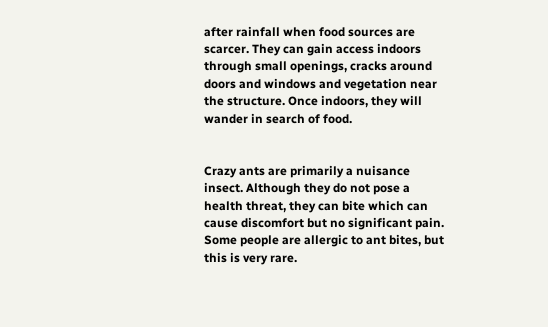after rainfall when food sources are scarcer. They can gain access indoors through small openings, cracks around doors and windows and vegetation near the structure. Once indoors, they will wander in search of food.


Crazy ants are primarily a nuisance insect. Although they do not pose a health threat, they can bite which can cause discomfort but no significant pain. Some people are allergic to ant bites, but this is very rare.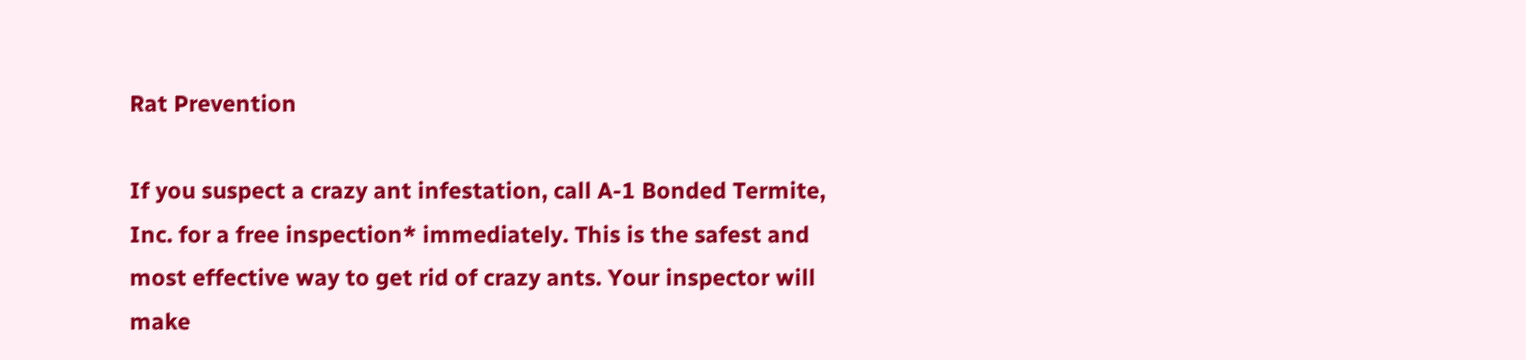Rat Prevention

If you suspect a crazy ant infestation, call A-1 Bonded Termite, Inc. for a free inspection* immediately. This is the safest and most effective way to get rid of crazy ants. Your inspector will make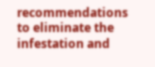recommendations to eliminate the infestation and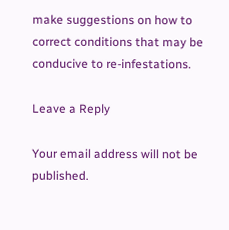make suggestions on how to correct conditions that may be conducive to re-infestations.

Leave a Reply

Your email address will not be published.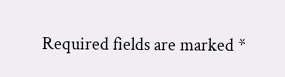Required fields are marked *